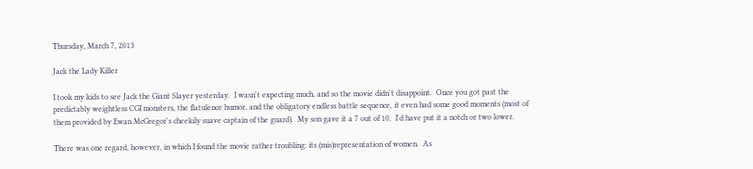Thursday, March 7, 2013

Jack the Lady Killer

I took my kids to see Jack the Giant Slayer yesterday.  I wasn't expecting much, and so the movie didn't disappoint.  Once you got past the predictably weightless CGI monsters, the flatulence humor, and the obligatory endless battle sequence, it even had some good moments (most of them provided by Ewan McGregor's cheekily suave captain of the guard).  My son gave it a 7 out of 10.  I'd have put it a notch or two lower.

There was one regard, however, in which I found the movie rather troubling: its (mis)representation of women.  As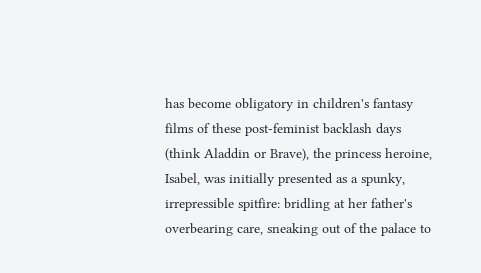has become obligatory in children's fantasy films of these post-feminist backlash days (think Aladdin or Brave), the princess heroine, Isabel, was initially presented as a spunky, irrepressible spitfire: bridling at her father's overbearing care, sneaking out of the palace to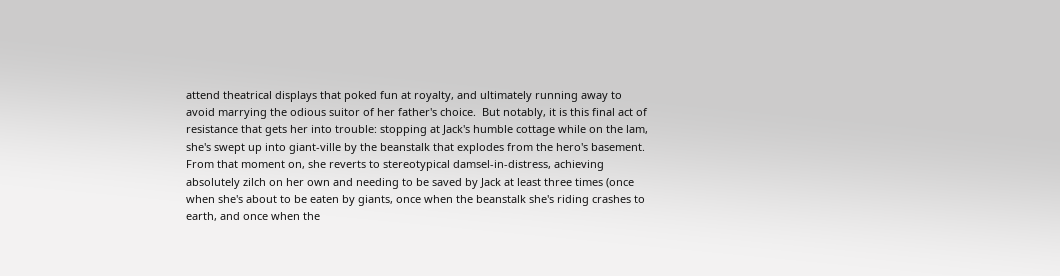attend theatrical displays that poked fun at royalty, and ultimately running away to avoid marrying the odious suitor of her father's choice.  But notably, it is this final act of resistance that gets her into trouble: stopping at Jack's humble cottage while on the lam, she's swept up into giant-ville by the beanstalk that explodes from the hero's basement.  From that moment on, she reverts to stereotypical damsel-in-distress, achieving absolutely zilch on her own and needing to be saved by Jack at least three times (once when she's about to be eaten by giants, once when the beanstalk she's riding crashes to earth, and once when the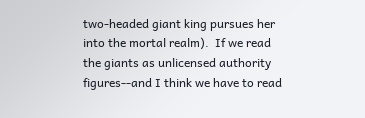two-headed giant king pursues her into the mortal realm).  If we read the giants as unlicensed authority figures--and I think we have to read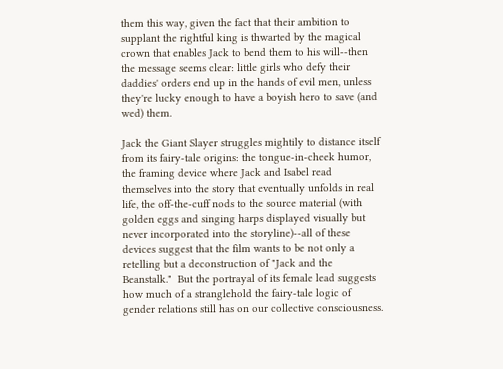them this way, given the fact that their ambition to supplant the rightful king is thwarted by the magical crown that enables Jack to bend them to his will--then the message seems clear: little girls who defy their daddies' orders end up in the hands of evil men, unless they're lucky enough to have a boyish hero to save (and wed) them.

Jack the Giant Slayer struggles mightily to distance itself from its fairy-tale origins: the tongue-in-cheek humor, the framing device where Jack and Isabel read themselves into the story that eventually unfolds in real life, the off-the-cuff nods to the source material (with golden eggs and singing harps displayed visually but never incorporated into the storyline)--all of these devices suggest that the film wants to be not only a retelling but a deconstruction of "Jack and the Beanstalk."  But the portrayal of its female lead suggests how much of a stranglehold the fairy-tale logic of gender relations still has on our collective consciousness.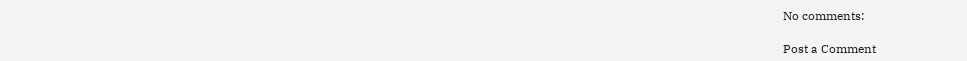No comments:

Post a Comment